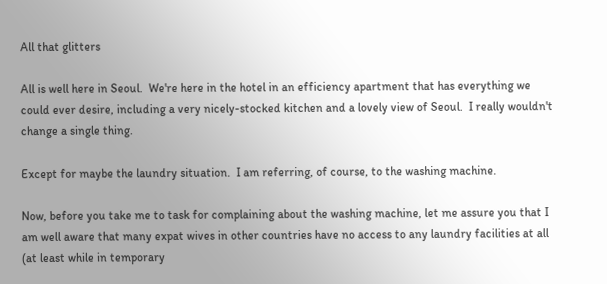All that glitters

All is well here in Seoul.  We're here in the hotel in an efficiency apartment that has everything we could ever desire, including a very nicely-stocked kitchen and a lovely view of Seoul.  I really wouldn't change a single thing.

Except for maybe the laundry situation.  I am referring, of course, to the washing machine.

Now, before you take me to task for complaining about the washing machine, let me assure you that I am well aware that many expat wives in other countries have no access to any laundry facilities at all (at least while in temporary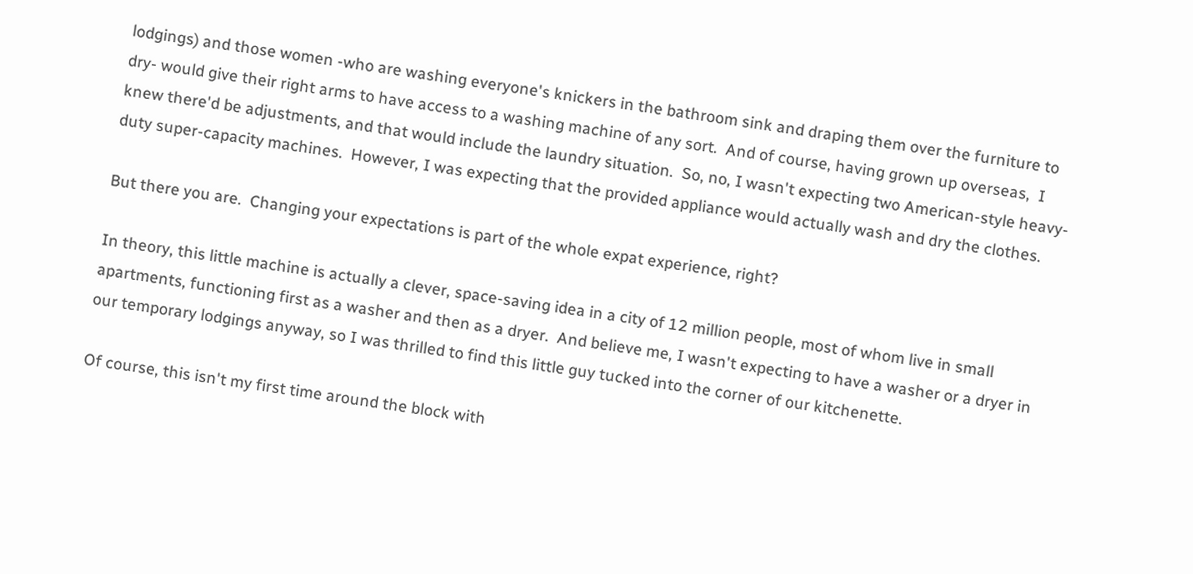lodgings) and those women -who are washing everyone's knickers in the bathroom sink and draping them over the furniture to dry- would give their right arms to have access to a washing machine of any sort.  And of course, having grown up overseas,  I knew there'd be adjustments, and that would include the laundry situation.  So, no, I wasn't expecting two American-style heavy-duty super-capacity machines.  However, I was expecting that the provided appliance would actually wash and dry the clothes.

But there you are.  Changing your expectations is part of the whole expat experience, right?

In theory, this little machine is actually a clever, space-saving idea in a city of 12 million people, most of whom live in small apartments, functioning first as a washer and then as a dryer.  And believe me, I wasn't expecting to have a washer or a dryer in our temporary lodgings anyway, so I was thrilled to find this little guy tucked into the corner of our kitchenette.

Of course, this isn't my first time around the block with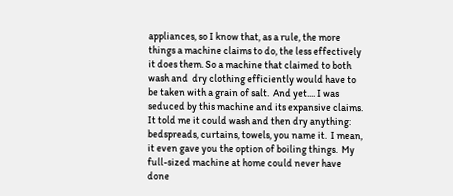appliances, so I know that, as a rule, the more things a machine claims to do, the less effectively it does them. So a machine that claimed to both wash and  dry clothing efficiently would have to be taken with a grain of salt.  And yet.... I was seduced by this machine and its expansive claims.    It told me it could wash and then dry anything:  bedspreads, curtains, towels, you name it.  I mean, it even gave you the option of boiling things.  My full-sized machine at home could never have done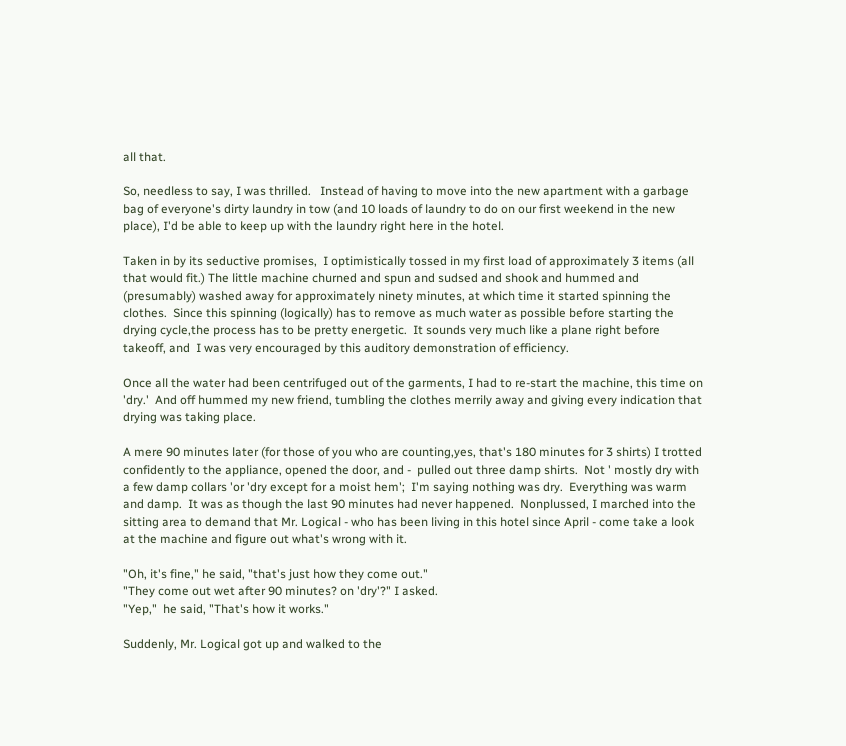all that.

So, needless to say, I was thrilled.   Instead of having to move into the new apartment with a garbage bag of everyone's dirty laundry in tow (and 10 loads of laundry to do on our first weekend in the new place), I'd be able to keep up with the laundry right here in the hotel.

Taken in by its seductive promises,  I optimistically tossed in my first load of approximately 3 items (all that would fit.) The little machine churned and spun and sudsed and shook and hummed and (presumably) washed away for approximately ninety minutes, at which time it started spinning the clothes.  Since this spinning (logically) has to remove as much water as possible before starting the drying cycle,the process has to be pretty energetic.  It sounds very much like a plane right before takeoff, and  I was very encouraged by this auditory demonstration of efficiency.

Once all the water had been centrifuged out of the garments, I had to re-start the machine, this time on 'dry.'  And off hummed my new friend, tumbling the clothes merrily away and giving every indication that drying was taking place.

A mere 90 minutes later (for those of you who are counting,yes, that's 180 minutes for 3 shirts) I trotted confidently to the appliance, opened the door, and -  pulled out three damp shirts.  Not ' mostly dry with a few damp collars 'or 'dry except for a moist hem';  I'm saying nothing was dry.  Everything was warm and damp.  It was as though the last 90 minutes had never happened.  Nonplussed, I marched into the sitting area to demand that Mr. Logical - who has been living in this hotel since April - come take a look at the machine and figure out what's wrong with it.

"Oh, it's fine," he said, "that's just how they come out."
"They come out wet after 90 minutes? on 'dry'?" I asked.
"Yep,"  he said, "That's how it works."

Suddenly, Mr. Logical got up and walked to the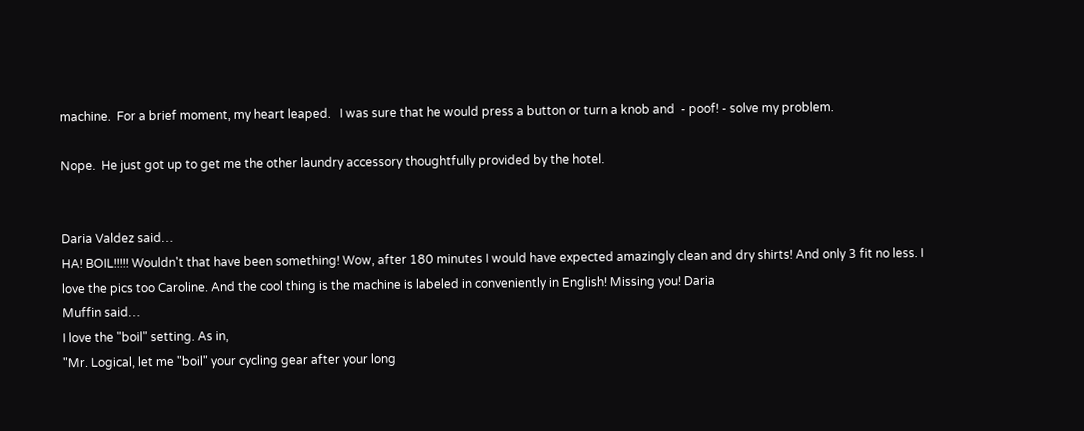machine.  For a brief moment, my heart leaped.   I was sure that he would press a button or turn a knob and  - poof! - solve my problem.

Nope.  He just got up to get me the other laundry accessory thoughtfully provided by the hotel.


Daria Valdez said…
HA! BOIL!!!!! Wouldn't that have been something! Wow, after 180 minutes I would have expected amazingly clean and dry shirts! And only 3 fit no less. I love the pics too Caroline. And the cool thing is the machine is labeled in conveniently in English! Missing you! Daria
Muffin said…
I love the "boil" setting. As in,
"Mr. Logical, let me "boil" your cycling gear after your long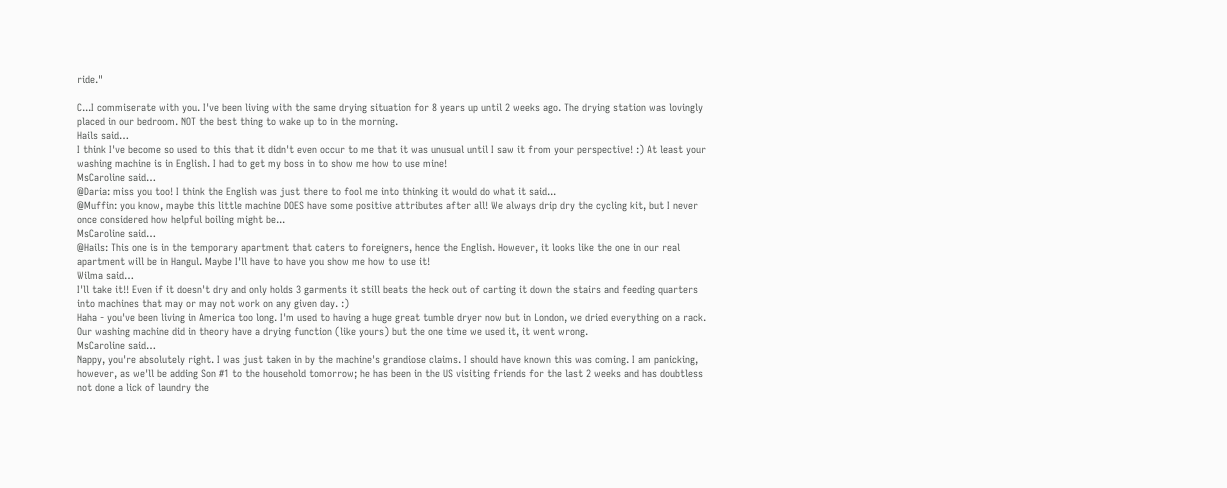ride."

C...I commiserate with you. I've been living with the same drying situation for 8 years up until 2 weeks ago. The drying station was lovingly placed in our bedroom. NOT the best thing to wake up to in the morning.
Hails said…
I think I've become so used to this that it didn't even occur to me that it was unusual until I saw it from your perspective! :) At least your washing machine is in English. I had to get my boss in to show me how to use mine!
MsCaroline said…
@Daria: miss you too! I think the English was just there to fool me into thinking it would do what it said...
@Muffin: you know, maybe this little machine DOES have some positive attributes after all! We always drip dry the cycling kit, but I never once considered how helpful boiling might be...
MsCaroline said…
@Hails: This one is in the temporary apartment that caters to foreigners, hence the English. However, it looks like the one in our real apartment will be in Hangul. Maybe I'll have to have you show me how to use it!
Wilma said…
I'll take it!! Even if it doesn't dry and only holds 3 garments it still beats the heck out of carting it down the stairs and feeding quarters into machines that may or may not work on any given day. :)
Haha - you've been living in America too long. I'm used to having a huge great tumble dryer now but in London, we dried everything on a rack. Our washing machine did in theory have a drying function (like yours) but the one time we used it, it went wrong.
MsCaroline said…
Nappy, you're absolutely right. I was just taken in by the machine's grandiose claims. I should have known this was coming. I am panicking, however, as we'll be adding Son #1 to the household tomorrow; he has been in the US visiting friends for the last 2 weeks and has doubtless not done a lick of laundry the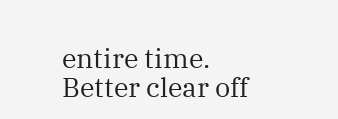entire time. Better clear off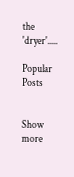the 'dryer'.....

Popular Posts


Show more